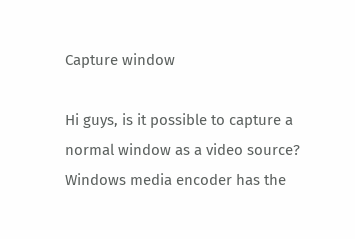Capture window

Hi guys, is it possible to capture a normal window as a video source? Windows media encoder has the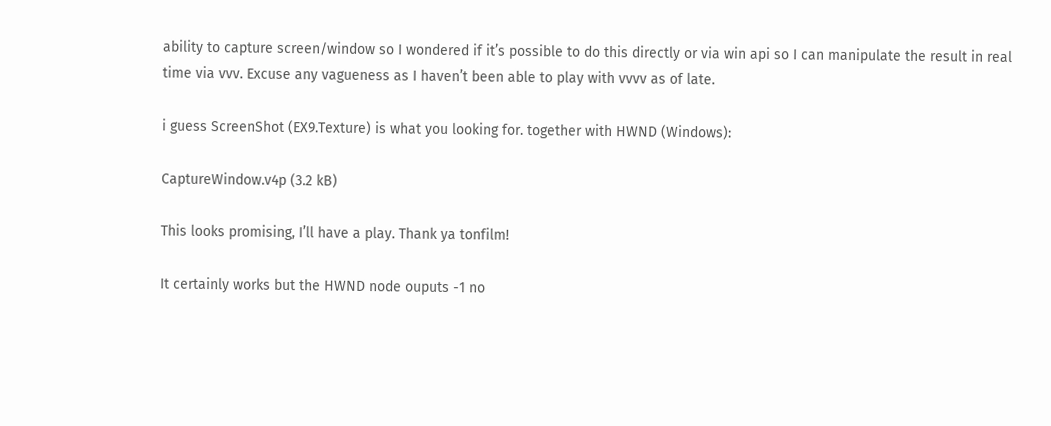ability to capture screen/window so I wondered if it’s possible to do this directly or via win api so I can manipulate the result in real time via vvv. Excuse any vagueness as I haven’t been able to play with vvvv as of late.

i guess ScreenShot (EX9.Texture) is what you looking for. together with HWND (Windows):

CaptureWindow.v4p (3.2 kB)

This looks promising, I’ll have a play. Thank ya tonfilm!

It certainly works but the HWND node ouputs -1 no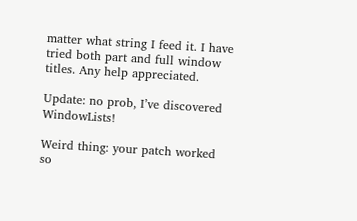matter what string I feed it. I have tried both part and full window titles. Any help appreciated.

Update: no prob, I’ve discovered WindowLists!

Weird thing: your patch worked so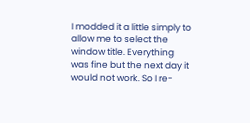I modded it a little simply to allow me to select the window title. Everything was fine but the next day it would not work. So I re-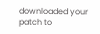downloaded your patch to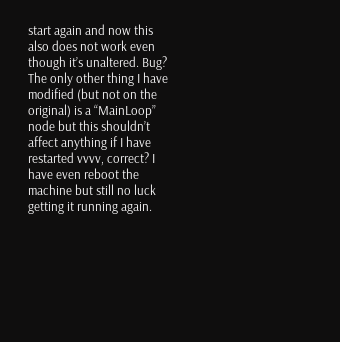start again and now this also does not work even though it’s unaltered. Bug? The only other thing I have modified (but not on the original) is a “MainLoop” node but this shouldn’t affect anything if I have restarted vvvv, correct? I have even reboot the machine but still no luck getting it running again.